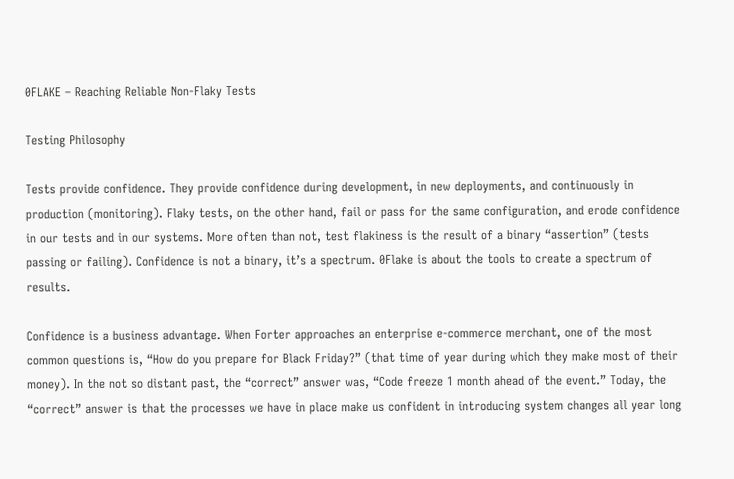0FLAKE – Reaching Reliable Non-Flaky Tests

Testing Philosophy

Tests provide confidence. They provide confidence during development, in new deployments, and continuously in production (monitoring). Flaky tests, on the other hand, fail or pass for the same configuration, and erode confidence in our tests and in our systems. More often than not, test flakiness is the result of a binary “assertion” (tests passing or failing). Confidence is not a binary, it’s a spectrum. 0Flake is about the tools to create a spectrum of results.

Confidence is a business advantage. When Forter approaches an enterprise e-commerce merchant, one of the most common questions is, “How do you prepare for Black Friday?” (that time of year during which they make most of their money). In the not so distant past, the “correct” answer was, “Code freeze 1 month ahead of the event.” Today, the “correct” answer is that the processes we have in place make us confident in introducing system changes all year long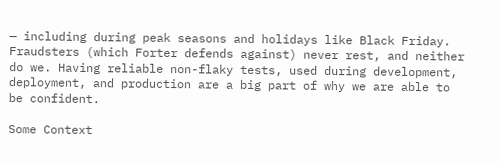— including during peak seasons and holidays like Black Friday. Fraudsters (which Forter defends against) never rest, and neither do we. Having reliable non-flaky tests, used during development, deployment, and production are a big part of why we are able to be confident.

Some Context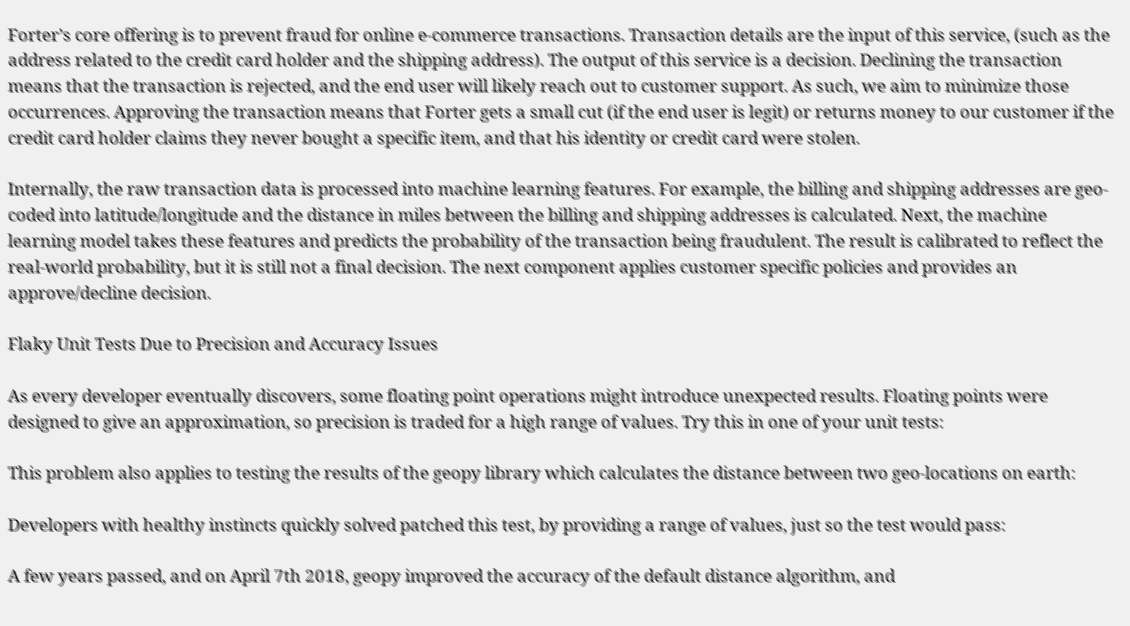Forter’s core offering is to prevent fraud for online e-commerce transactions. Transaction details are the input of this service, (such as the address related to the credit card holder and the shipping address). The output of this service is a decision. Declining the transaction means that the transaction is rejected, and the end user will likely reach out to customer support. As such, we aim to minimize those occurrences. Approving the transaction means that Forter gets a small cut (if the end user is legit) or returns money to our customer if the credit card holder claims they never bought a specific item, and that his identity or credit card were stolen.

Internally, the raw transaction data is processed into machine learning features. For example, the billing and shipping addresses are geo-coded into latitude/longitude and the distance in miles between the billing and shipping addresses is calculated. Next, the machine learning model takes these features and predicts the probability of the transaction being fraudulent. The result is calibrated to reflect the real-world probability, but it is still not a final decision. The next component applies customer specific policies and provides an approve/decline decision.

Flaky Unit Tests Due to Precision and Accuracy Issues

As every developer eventually discovers, some floating point operations might introduce unexpected results. Floating points were designed to give an approximation, so precision is traded for a high range of values. Try this in one of your unit tests:

This problem also applies to testing the results of the geopy library which calculates the distance between two geo-locations on earth:

Developers with healthy instincts quickly solved patched this test, by providing a range of values, just so the test would pass:

A few years passed, and on April 7th 2018, geopy improved the accuracy of the default distance algorithm, and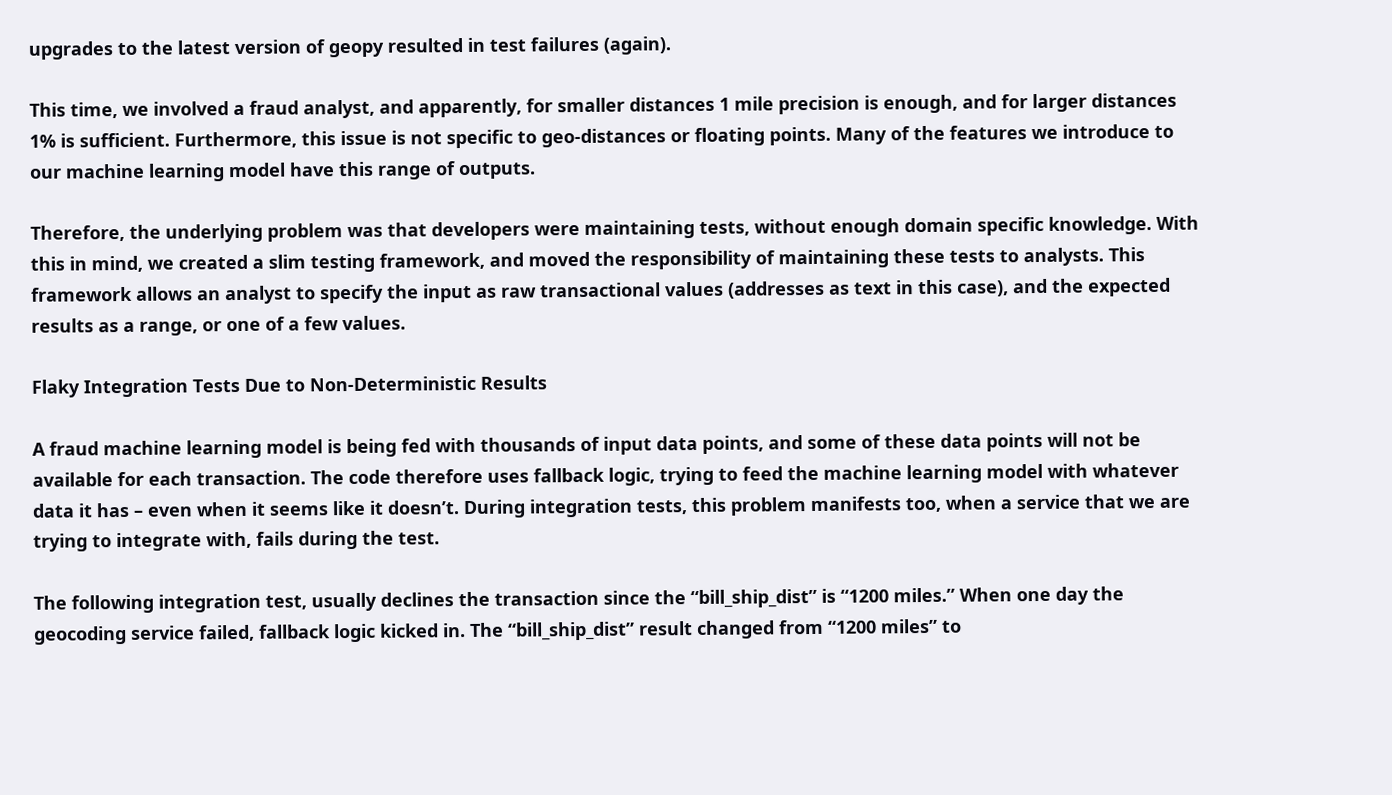upgrades to the latest version of geopy resulted in test failures (again).

This time, we involved a fraud analyst, and apparently, for smaller distances 1 mile precision is enough, and for larger distances 1% is sufficient. Furthermore, this issue is not specific to geo-distances or floating points. Many of the features we introduce to our machine learning model have this range of outputs.

Therefore, the underlying problem was that developers were maintaining tests, without enough domain specific knowledge. With this in mind, we created a slim testing framework, and moved the responsibility of maintaining these tests to analysts. This framework allows an analyst to specify the input as raw transactional values (addresses as text in this case), and the expected results as a range, or one of a few values.

Flaky Integration Tests Due to Non-Deterministic Results

A fraud machine learning model is being fed with thousands of input data points, and some of these data points will not be available for each transaction. The code therefore uses fallback logic, trying to feed the machine learning model with whatever data it has – even when it seems like it doesn’t. During integration tests, this problem manifests too, when a service that we are trying to integrate with, fails during the test.

The following integration test, usually declines the transaction since the “bill_ship_dist” is “1200 miles.” When one day the geocoding service failed, fallback logic kicked in. The “bill_ship_dist” result changed from “1200 miles” to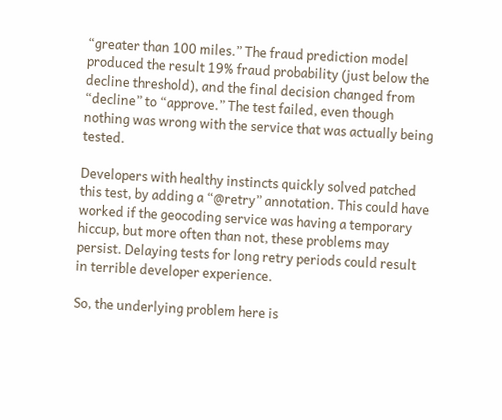“greater than 100 miles.” The fraud prediction model produced the result 19% fraud probability (just below the decline threshold), and the final decision changed from “decline” to “approve.” The test failed, even though nothing was wrong with the service that was actually being tested.

Developers with healthy instincts quickly solved patched this test, by adding a “@retry” annotation. This could have worked if the geocoding service was having a temporary hiccup, but more often than not, these problems may persist. Delaying tests for long retry periods could result in terrible developer experience.

So, the underlying problem here is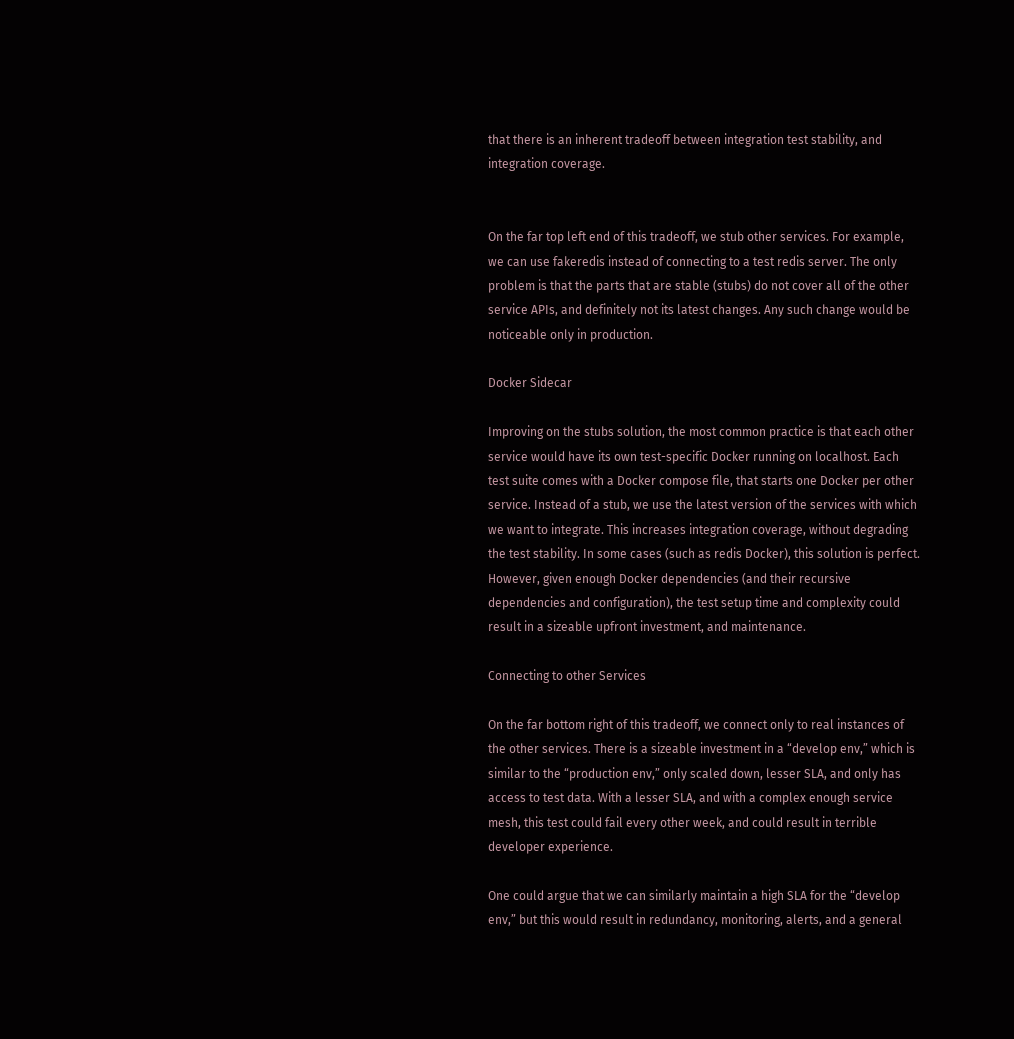that there is an inherent tradeoff between integration test stability, and integration coverage.


On the far top left end of this tradeoff, we stub other services. For example, we can use fakeredis instead of connecting to a test redis server. The only problem is that the parts that are stable (stubs) do not cover all of the other service APIs, and definitely not its latest changes. Any such change would be noticeable only in production.

Docker Sidecar

Improving on the stubs solution, the most common practice is that each other service would have its own test-specific Docker running on localhost. Each test suite comes with a Docker compose file, that starts one Docker per other service. Instead of a stub, we use the latest version of the services with which we want to integrate. This increases integration coverage, without degrading the test stability. In some cases (such as redis Docker), this solution is perfect. However, given enough Docker dependencies (and their recursive dependencies and configuration), the test setup time and complexity could result in a sizeable upfront investment, and maintenance.

Connecting to other Services

On the far bottom right of this tradeoff, we connect only to real instances of the other services. There is a sizeable investment in a “develop env,” which is similar to the “production env,” only scaled down, lesser SLA, and only has access to test data. With a lesser SLA, and with a complex enough service mesh, this test could fail every other week, and could result in terrible developer experience.

One could argue that we can similarly maintain a high SLA for the “develop env,” but this would result in redundancy, monitoring, alerts, and a general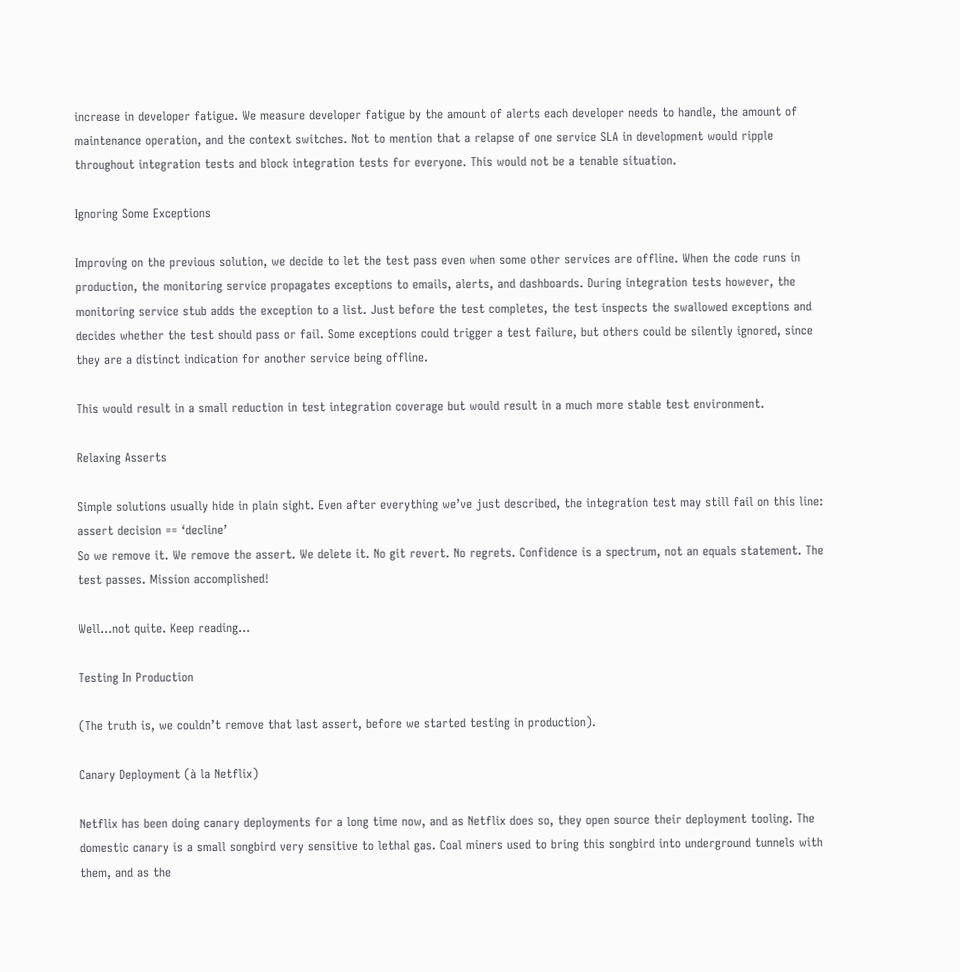increase in developer fatigue. We measure developer fatigue by the amount of alerts each developer needs to handle, the amount of maintenance operation, and the context switches. Not to mention that a relapse of one service SLA in development would ripple throughout integration tests and block integration tests for everyone. This would not be a tenable situation.

Ignoring Some Exceptions

Improving on the previous solution, we decide to let the test pass even when some other services are offline. When the code runs in production, the monitoring service propagates exceptions to emails, alerts, and dashboards. During integration tests however, the monitoring service stub adds the exception to a list. Just before the test completes, the test inspects the swallowed exceptions and decides whether the test should pass or fail. Some exceptions could trigger a test failure, but others could be silently ignored, since they are a distinct indication for another service being offline.

This would result in a small reduction in test integration coverage but would result in a much more stable test environment.

Relaxing Asserts

Simple solutions usually hide in plain sight. Even after everything we’ve just described, the integration test may still fail on this line:
assert decision == ‘decline’
So we remove it. We remove the assert. We delete it. No git revert. No regrets. Confidence is a spectrum, not an equals statement. The test passes. Mission accomplished!

Well…not quite. Keep reading…

Testing In Production

(The truth is, we couldn’t remove that last assert, before we started testing in production).

Canary Deployment (à la Netflix)

Netflix has been doing canary deployments for a long time now, and as Netflix does so, they open source their deployment tooling. The domestic canary is a small songbird very sensitive to lethal gas. Coal miners used to bring this songbird into underground tunnels with them, and as the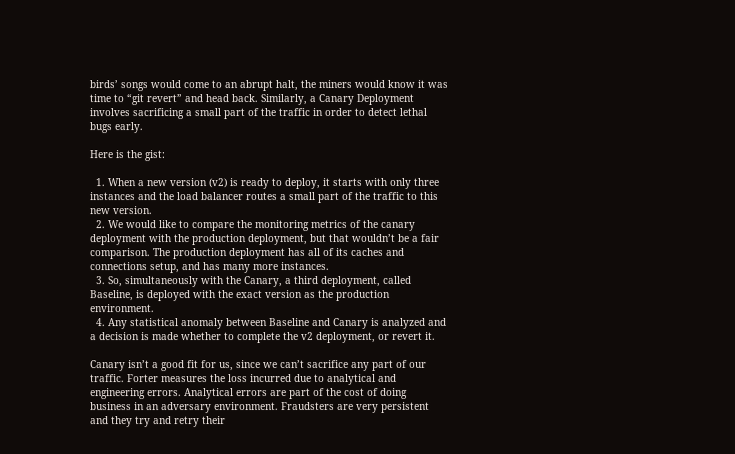birds’ songs would come to an abrupt halt, the miners would know it was time to “git revert” and head back. Similarly, a Canary Deployment involves sacrificing a small part of the traffic in order to detect lethal bugs early.

Here is the gist:

  1. When a new version (v2) is ready to deploy, it starts with only three instances and the load balancer routes a small part of the traffic to this new version.
  2. We would like to compare the monitoring metrics of the canary deployment with the production deployment, but that wouldn’t be a fair comparison. The production deployment has all of its caches and connections setup, and has many more instances.
  3. So, simultaneously with the Canary, a third deployment, called Baseline, is deployed with the exact version as the production environment.
  4. Any statistical anomaly between Baseline and Canary is analyzed and a decision is made whether to complete the v2 deployment, or revert it.

Canary isn’t a good fit for us, since we can’t sacrifice any part of our traffic. Forter measures the loss incurred due to analytical and engineering errors. Analytical errors are part of the cost of doing business in an adversary environment. Fraudsters are very persistent and they try and retry their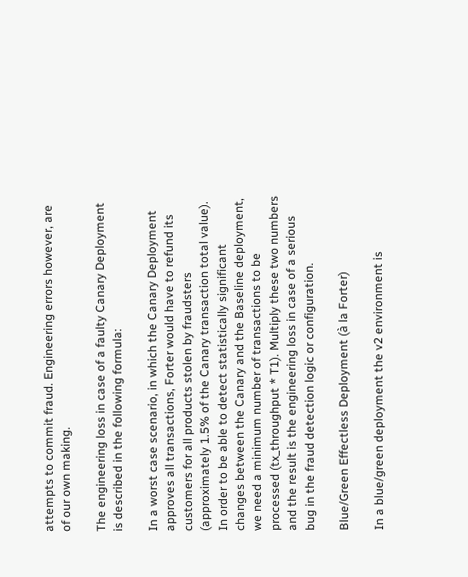attempts to commit fraud. Engineering errors however, are of our own making.

The engineering loss in case of a faulty Canary Deployment is described in the following formula:

In a worst case scenario, in which the Canary Deployment approves all transactions, Forter would have to refund its customers for all products stolen by fraudsters (approximately 1.5% of the Canary transaction total value). In order to be able to detect statistically significant changes between the Canary and the Baseline deployment, we need a minimum number of transactions to be processed (tx_throughput * T1). Multiply these two numbers and the result is the engineering loss in case of a serious bug in the fraud detection logic or configuration.

Blue/Green Effectless Deployment (à la Forter)

In a blue/green deployment the v2 environment is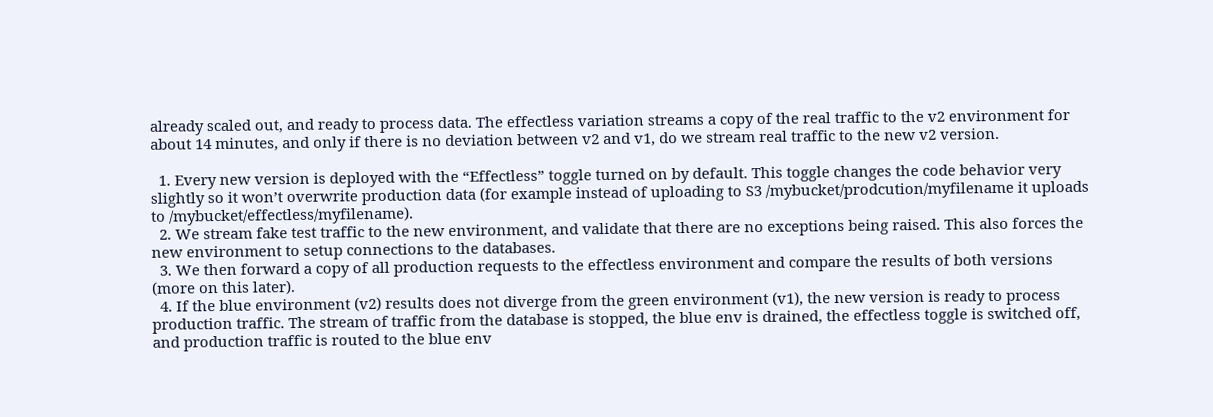already scaled out, and ready to process data. The effectless variation streams a copy of the real traffic to the v2 environment for about 14 minutes, and only if there is no deviation between v2 and v1, do we stream real traffic to the new v2 version.

  1. Every new version is deployed with the “Effectless” toggle turned on by default. This toggle changes the code behavior very slightly so it won’t overwrite production data (for example instead of uploading to S3 /mybucket/prodcution/myfilename it uploads to /mybucket/effectless/myfilename).
  2. We stream fake test traffic to the new environment, and validate that there are no exceptions being raised. This also forces the new environment to setup connections to the databases.
  3. We then forward a copy of all production requests to the effectless environment and compare the results of both versions (more on this later).
  4. If the blue environment (v2) results does not diverge from the green environment (v1), the new version is ready to process production traffic. The stream of traffic from the database is stopped, the blue env is drained, the effectless toggle is switched off, and production traffic is routed to the blue env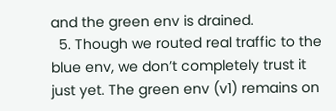and the green env is drained.
  5. Though we routed real traffic to the blue env, we don’t completely trust it just yet. The green env (v1) remains on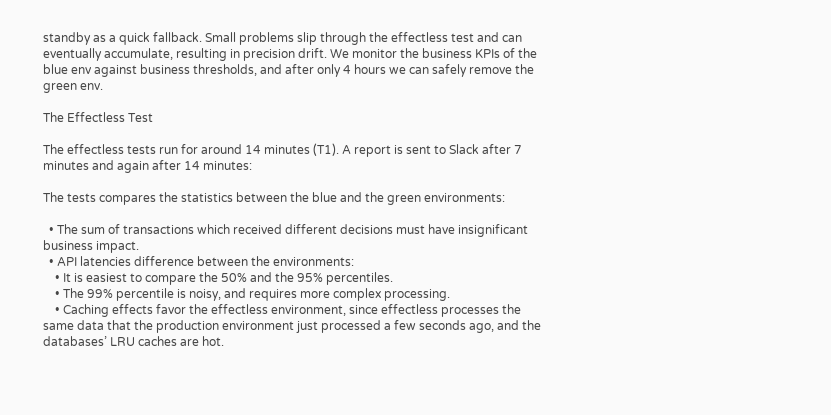standby as a quick fallback. Small problems slip through the effectless test and can eventually accumulate, resulting in precision drift. We monitor the business KPIs of the blue env against business thresholds, and after only 4 hours we can safely remove the green env.

The Effectless Test

The effectless tests run for around 14 minutes (T1). A report is sent to Slack after 7 minutes and again after 14 minutes:

The tests compares the statistics between the blue and the green environments:

  • The sum of transactions which received different decisions must have insignificant business impact.
  • API latencies difference between the environments:
    • It is easiest to compare the 50% and the 95% percentiles.
    • The 99% percentile is noisy, and requires more complex processing.
    • Caching effects favor the effectless environment, since effectless processes the same data that the production environment just processed a few seconds ago, and the databases’ LRU caches are hot.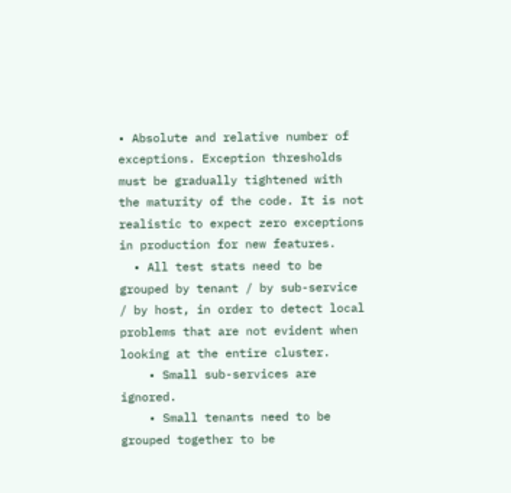• Absolute and relative number of exceptions. Exception thresholds must be gradually tightened with the maturity of the code. It is not realistic to expect zero exceptions in production for new features.
  • All test stats need to be grouped by tenant / by sub-service / by host, in order to detect local problems that are not evident when looking at the entire cluster.
    • Small sub-services are ignored.
    • Small tenants need to be grouped together to be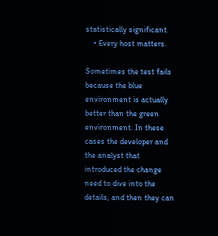statistically significant.
    • Every host matters.

Sometimes the test fails because the blue environment is actually better than the green environment. In these cases the developer and the analyst that introduced the change need to dive into the details, and then they can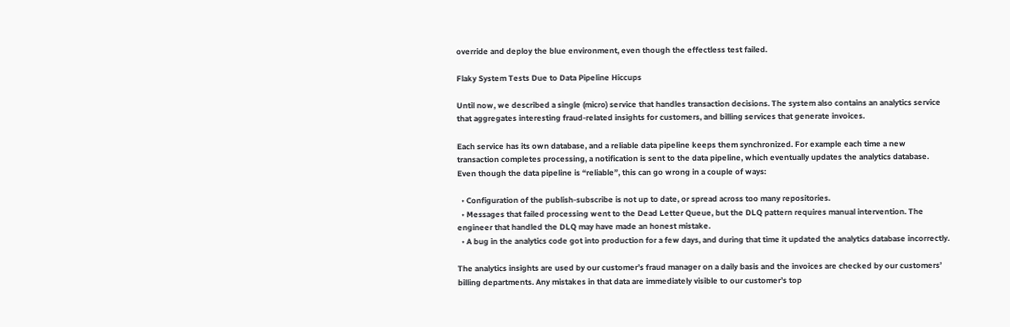override and deploy the blue environment, even though the effectless test failed.

Flaky System Tests Due to Data Pipeline Hiccups

Until now, we described a single (micro) service that handles transaction decisions. The system also contains an analytics service that aggregates interesting fraud-related insights for customers, and billing services that generate invoices.

Each service has its own database, and a reliable data pipeline keeps them synchronized. For example each time a new transaction completes processing, a notification is sent to the data pipeline, which eventually updates the analytics database. Even though the data pipeline is “reliable”, this can go wrong in a couple of ways:

  • Configuration of the publish-subscribe is not up to date, or spread across too many repositories.
  • Messages that failed processing went to the Dead Letter Queue, but the DLQ pattern requires manual intervention. The engineer that handled the DLQ may have made an honest mistake.
  • A bug in the analytics code got into production for a few days, and during that time it updated the analytics database incorrectly.

The analytics insights are used by our customer’s fraud manager on a daily basis and the invoices are checked by our customers’ billing departments. Any mistakes in that data are immediately visible to our customer’s top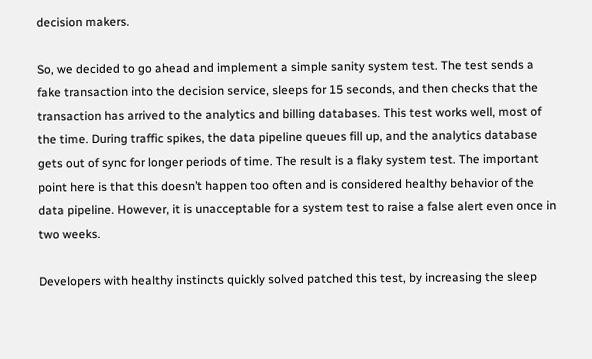decision makers.

So, we decided to go ahead and implement a simple sanity system test. The test sends a fake transaction into the decision service, sleeps for 15 seconds, and then checks that the transaction has arrived to the analytics and billing databases. This test works well, most of the time. During traffic spikes, the data pipeline queues fill up, and the analytics database gets out of sync for longer periods of time. The result is a flaky system test. The important point here is that this doesn’t happen too often and is considered healthy behavior of the data pipeline. However, it is unacceptable for a system test to raise a false alert even once in two weeks.

Developers with healthy instincts quickly solved patched this test, by increasing the sleep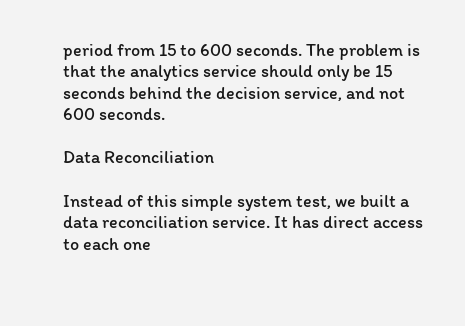period from 15 to 600 seconds. The problem is that the analytics service should only be 15 seconds behind the decision service, and not 600 seconds.

Data Reconciliation

Instead of this simple system test, we built a data reconciliation service. It has direct access to each one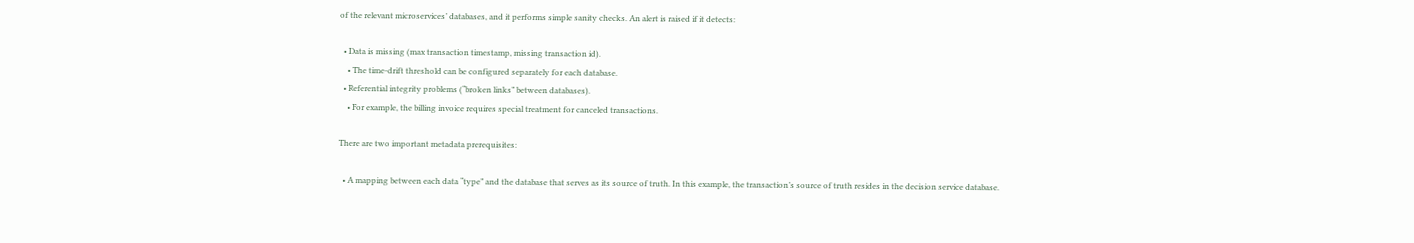of the relevant microservices’ databases, and it performs simple sanity checks. An alert is raised if it detects:

  • Data is missing (max transaction timestamp, missing transaction id).
    • The time-drift threshold can be configured separately for each database.
  • Referential integrity problems (“broken links” between databases).
    • For example, the billing invoice requires special treatment for canceled transactions.

There are two important metadata prerequisites:

  • A mapping between each data “type” and the database that serves as its source of truth. In this example, the transaction’s source of truth resides in the decision service database.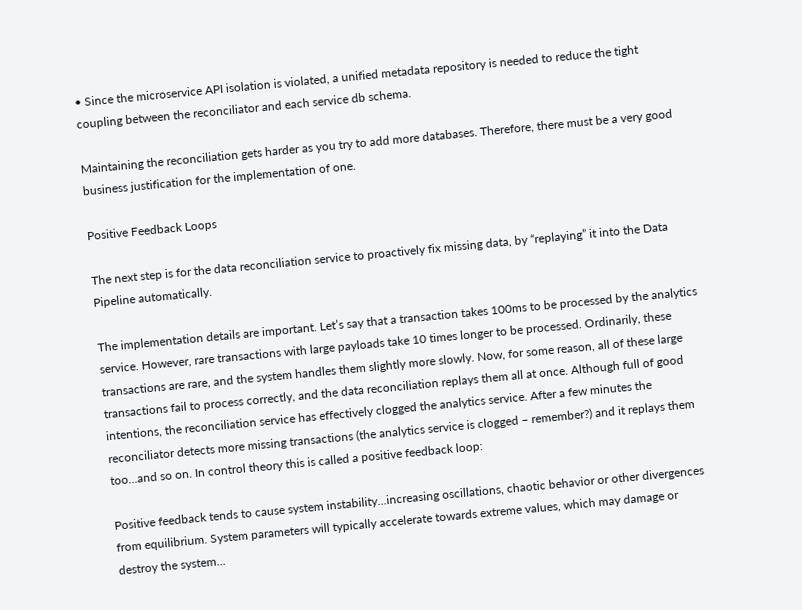• Since the microservice API isolation is violated, a unified metadata repository is needed to reduce the tight coupling between the reconciliator and each service db schema.

Maintaining the reconciliation gets harder as you try to add more databases. Therefore, there must be a very good business justification for the implementation of one.

Positive Feedback Loops

The next step is for the data reconciliation service to proactively fix missing data, by “replaying” it into the Data Pipeline automatically.

The implementation details are important. Let’s say that a transaction takes 100ms to be processed by the analytics service. However, rare transactions with large payloads take 10 times longer to be processed. Ordinarily, these transactions are rare, and the system handles them slightly more slowly. Now, for some reason, all of these large transactions fail to process correctly, and the data reconciliation replays them all at once. Although full of good intentions, the reconciliation service has effectively clogged the analytics service. After a few minutes the reconciliator detects more missing transactions (the analytics service is clogged – remember?) and it replays them too…and so on. In control theory this is called a positive feedback loop:

Positive feedback tends to cause system instability…increasing oscillations, chaotic behavior or other divergences from equilibrium. System parameters will typically accelerate towards extreme values, which may damage or destroy the system…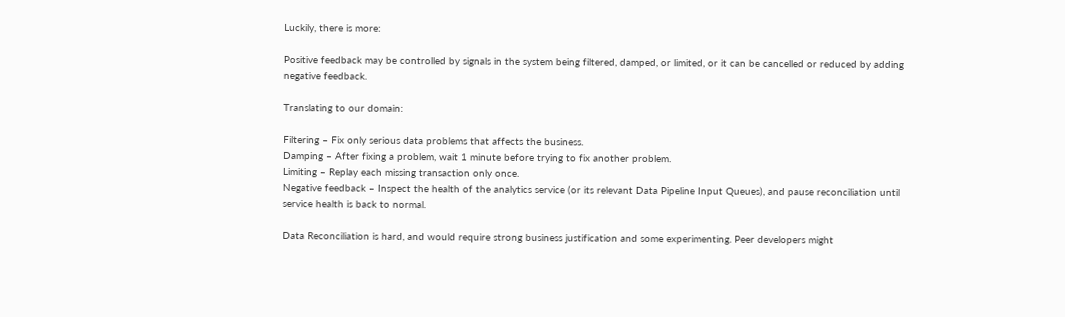Luckily, there is more:

Positive feedback may be controlled by signals in the system being filtered, damped, or limited, or it can be cancelled or reduced by adding negative feedback.

Translating to our domain:

Filtering – Fix only serious data problems that affects the business.
Damping – After fixing a problem, wait 1 minute before trying to fix another problem.
Limiting – Replay each missing transaction only once.
Negative feedback – Inspect the health of the analytics service (or its relevant Data Pipeline Input Queues), and pause reconciliation until service health is back to normal.

Data Reconciliation is hard, and would require strong business justification and some experimenting. Peer developers might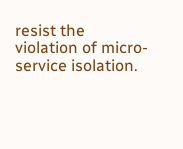resist the violation of micro-service isolation.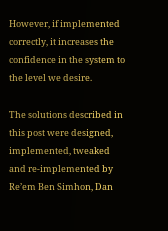However, if implemented correctly, it increases the confidence in the system to the level we desire.

The solutions described in this post were designed, implemented, tweaked and re-implemented by Re’em Ben Simhon, Dan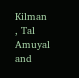Kilman , Tal Amuyal and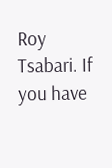Roy Tsabari. If you have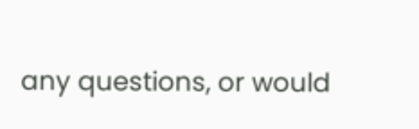any questions, or would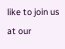like to join us at our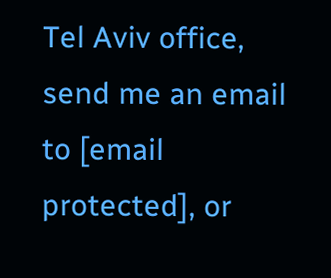Tel Aviv office, send me an email to [email protected], or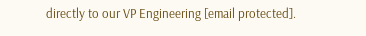directly to our VP Engineering [email protected].